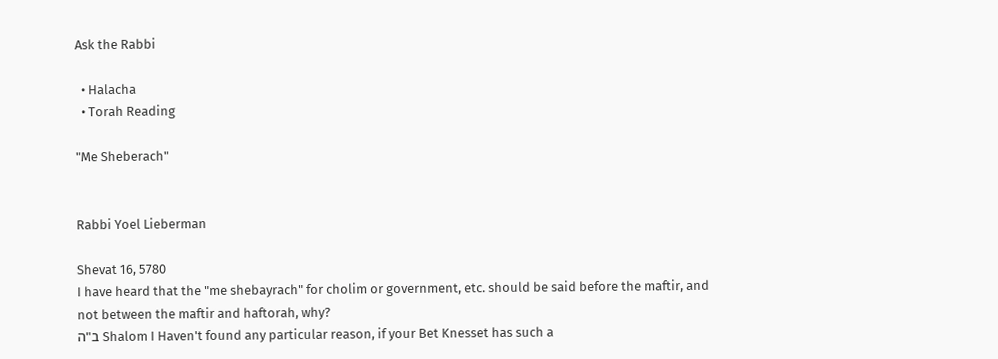Ask the Rabbi

  • Halacha
  • Torah Reading

"Me Sheberach"


Rabbi Yoel Lieberman

Shevat 16, 5780
I have heard that the "me shebayrach" for cholim or government, etc. should be said before the maftir, and not between the maftir and haftorah, why?
ב"ה Shalom I Haven't found any particular reason, if your Bet Knesset has such a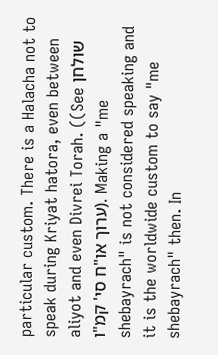particular custom. There is a Halacha not to speak during Kriyat hatora, even between aliyot and even Divrei Torah. ((See שולחן ערוך או"ח סי' קמ"ו). Making a "me shebayrach" is not considered speaking and it is the worldwide custom to say "me shebayrach" then. In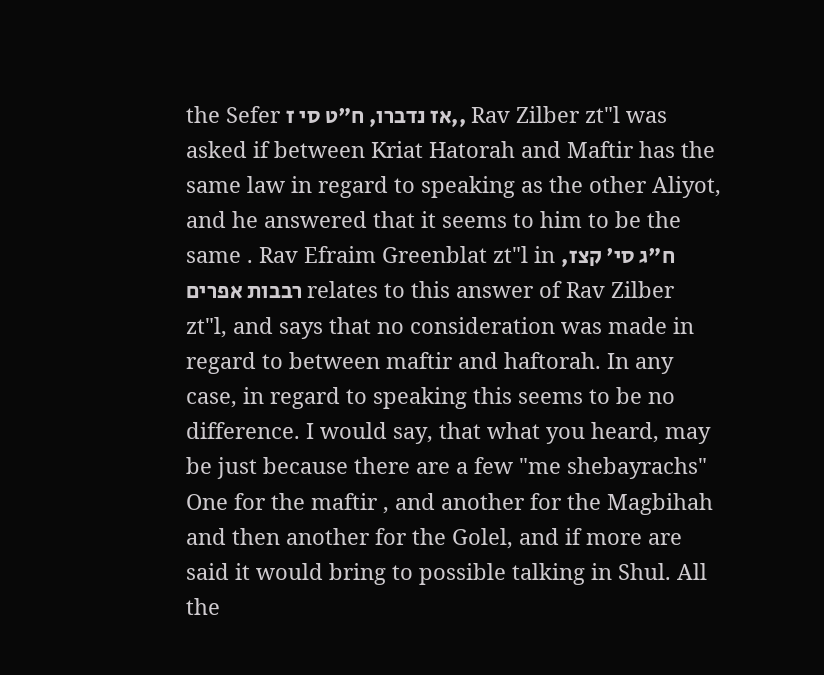the Sefer אז נדברו, ח"ט סי ז,, Rav Zilber zt"l was asked if between Kriat Hatorah and Maftir has the same law in regard to speaking as the other Aliyot, and he answered that it seems to him to be the same . Rav Efraim Greenblat zt"l in ח"ג סי' קצז, רבבות אפרים relates to this answer of Rav Zilber zt"l, and says that no consideration was made in regard to between maftir and haftorah. In any case, in regard to speaking this seems to be no difference. I would say, that what you heard, may be just because there are a few "me shebayrachs" One for the maftir , and another for the Magbihah and then another for the Golel, and if more are said it would bring to possible talking in Shul. All the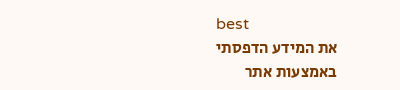best
את המידע הדפסתי באמצעות אתר